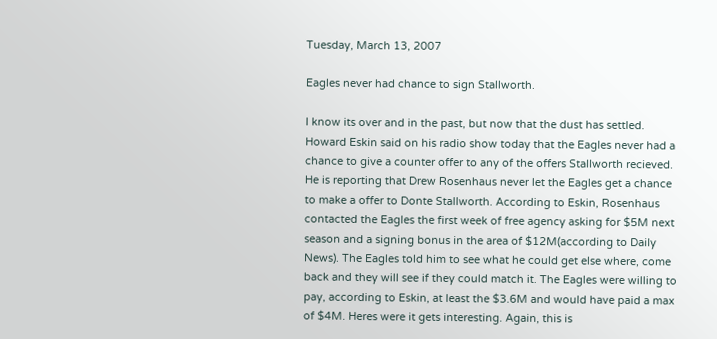Tuesday, March 13, 2007

Eagles never had chance to sign Stallworth.

I know its over and in the past, but now that the dust has settled. Howard Eskin said on his radio show today that the Eagles never had a chance to give a counter offer to any of the offers Stallworth recieved. He is reporting that Drew Rosenhaus never let the Eagles get a chance to make a offer to Donte Stallworth. According to Eskin, Rosenhaus contacted the Eagles the first week of free agency asking for $5M next season and a signing bonus in the area of $12M(according to Daily News). The Eagles told him to see what he could get else where, come back and they will see if they could match it. The Eagles were willing to pay, according to Eskin, at least the $3.6M and would have paid a max of $4M. Heres were it gets interesting. Again, this is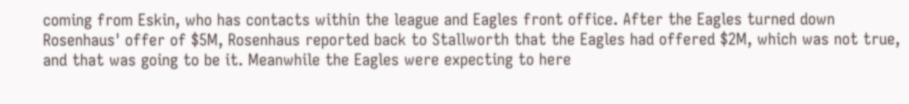coming from Eskin, who has contacts within the league and Eagles front office. After the Eagles turned down Rosenhaus' offer of $5M, Rosenhaus reported back to Stallworth that the Eagles had offered $2M, which was not true, and that was going to be it. Meanwhile the Eagles were expecting to here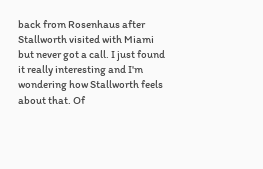back from Rosenhaus after Stallworth visited with Miami but never got a call. I just found it really interesting and I'm wondering how Stallworth feels about that. Of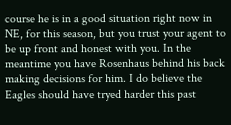course he is in a good situation right now in NE, for this season, but you trust your agent to be up front and honest with you. In the meantime you have Rosenhaus behind his back making decisions for him. I do believe the Eagles should have tryed harder this past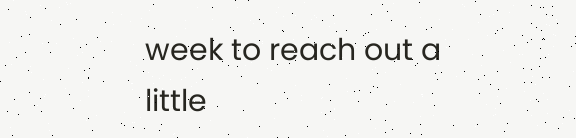week to reach out a little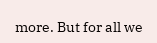more. But for all we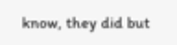know, they did but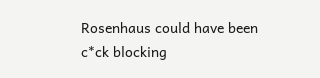Rosenhaus could have been c*ck blocking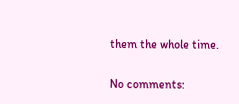them the whole time.

No comments: